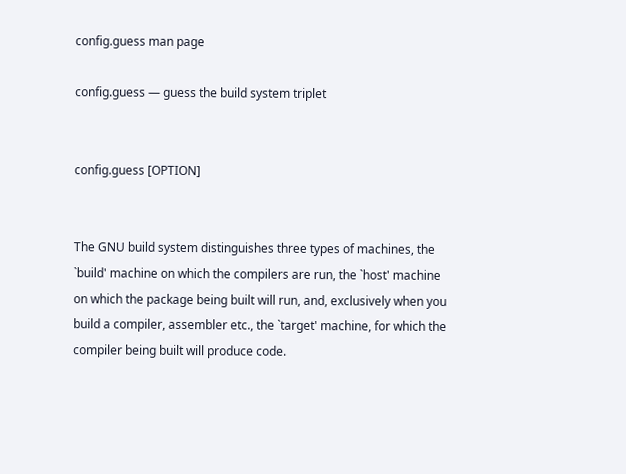config.guess man page

config.guess — guess the build system triplet


config.guess [OPTION]


The GNU build system distinguishes three types of machines, the `build' machine on which the compilers are run, the `host' machine on which the package being built will run, and, exclusively when you build a compiler, assembler etc., the `target' machine, for which the compiler being built will produce code.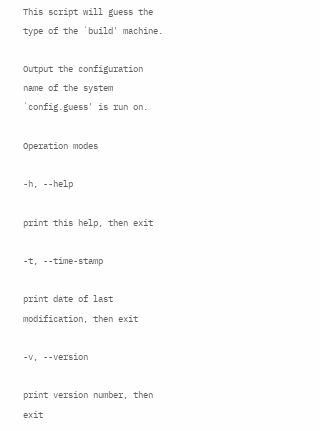This script will guess the type of the `build' machine.

Output the configuration name of the system `config.guess' is run on.

Operation modes

-h, --help

print this help, then exit

-t, --time-stamp

print date of last modification, then exit

-v, --version

print version number, then exit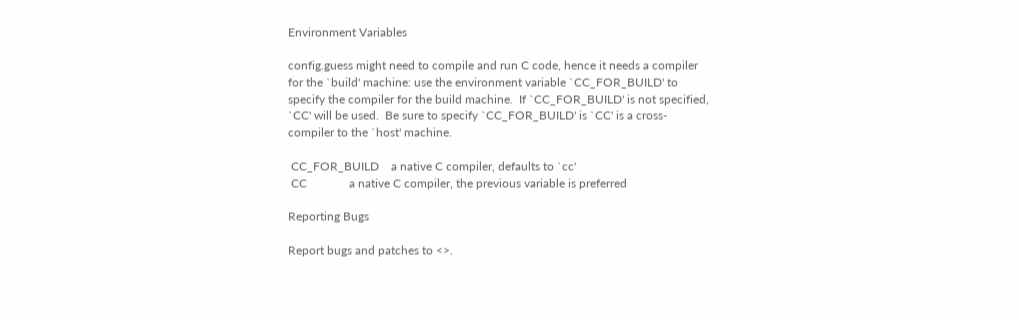Environment Variables

config.guess might need to compile and run C code, hence it needs a compiler for the `build' machine: use the environment variable `CC_FOR_BUILD' to specify the compiler for the build machine.  If `CC_FOR_BUILD' is not specified, `CC' will be used.  Be sure to specify `CC_FOR_BUILD' is `CC' is a cross-compiler to the `host' machine.

 CC_FOR_BUILD    a native C compiler, defaults to `cc'
 CC              a native C compiler, the previous variable is preferred

Reporting Bugs

Report bugs and patches to <>.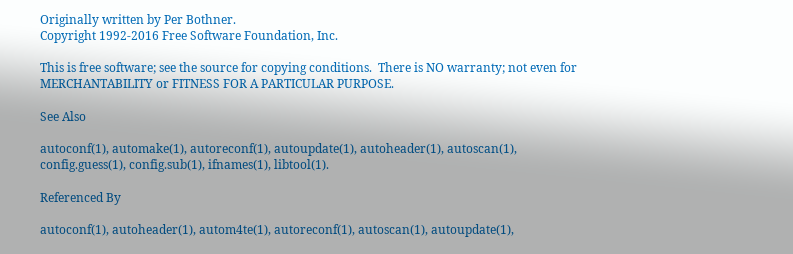Originally written by Per Bothner.
Copyright 1992-2016 Free Software Foundation, Inc.

This is free software; see the source for copying conditions.  There is NO warranty; not even for MERCHANTABILITY or FITNESS FOR A PARTICULAR PURPOSE.

See Also

autoconf(1), automake(1), autoreconf(1), autoupdate(1), autoheader(1), autoscan(1), config.guess(1), config.sub(1), ifnames(1), libtool(1).

Referenced By

autoconf(1), autoheader(1), autom4te(1), autoreconf(1), autoscan(1), autoupdate(1),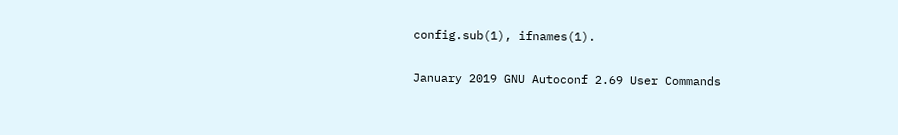config.sub(1), ifnames(1).

January 2019 GNU Autoconf 2.69 User Commands